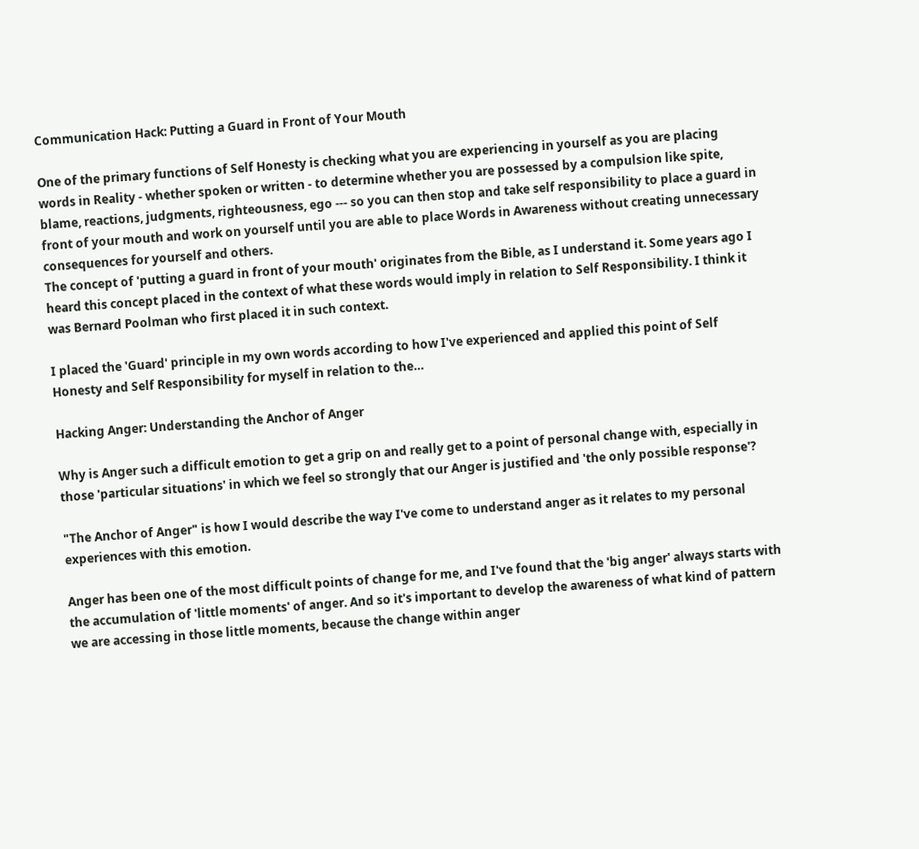Communication Hack: Putting a Guard in Front of Your Mouth

One of the primary functions of Self Honesty is checking what you are experiencing in yourself as you are placing words in Reality - whether spoken or written - to determine whether you are possessed by a compulsion like spite, blame, reactions, judgments, righteousness, ego --- so you can then stop and take self responsibility to place a guard in front of your mouth and work on yourself until you are able to place Words in Awareness without creating unnecessary consequences for yourself and others.
The concept of 'putting a guard in front of your mouth' originates from the Bible, as I understand it. Some years ago I heard this concept placed in the context of what these words would imply in relation to Self Responsibility. I think it was Bernard Poolman who first placed it in such context.

I placed the 'Guard' principle in my own words according to how I've experienced and applied this point of Self Honesty and Self Responsibility for myself in relation to the…

Hacking Anger: Understanding the Anchor of Anger

Why is Anger such a difficult emotion to get a grip on and really get to a point of personal change with, especially in those 'particular situations' in which we feel so strongly that our Anger is justified and 'the only possible response'?

"The Anchor of Anger" is how I would describe the way I've come to understand anger as it relates to my personal experiences with this emotion.

Anger has been one of the most difficult points of change for me, and I've found that the 'big anger' always starts with the accumulation of 'little moments' of anger. And so it's important to develop the awareness of what kind of pattern we are accessing in those little moments, because the change within anger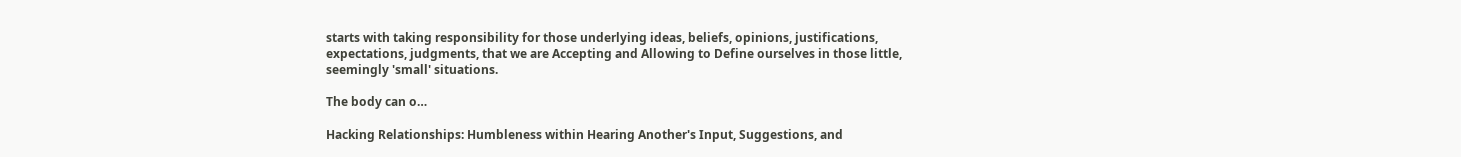starts with taking responsibility for those underlying ideas, beliefs, opinions, justifications, expectations, judgments, that we are Accepting and Allowing to Define ourselves in those little, seemingly 'small' situations.

The body can o…

Hacking Relationships: Humbleness within Hearing Another's Input, Suggestions, and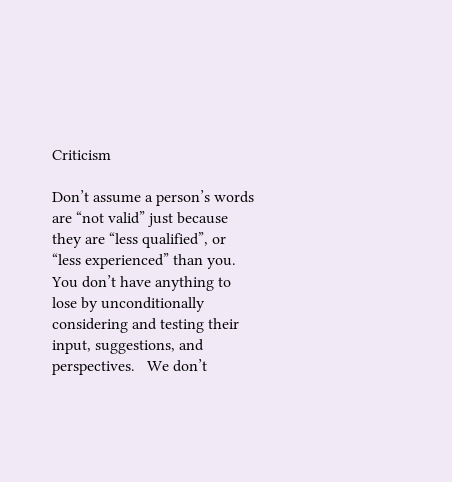Criticism

Don’t assume a person’s words are “not valid” just because they are “less qualified”, or “less experienced” than you.  You don’t have anything to lose by unconditionally considering and testing their input, suggestions, and perspectives.   We don’t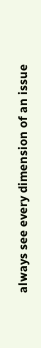always see every dimension of an issue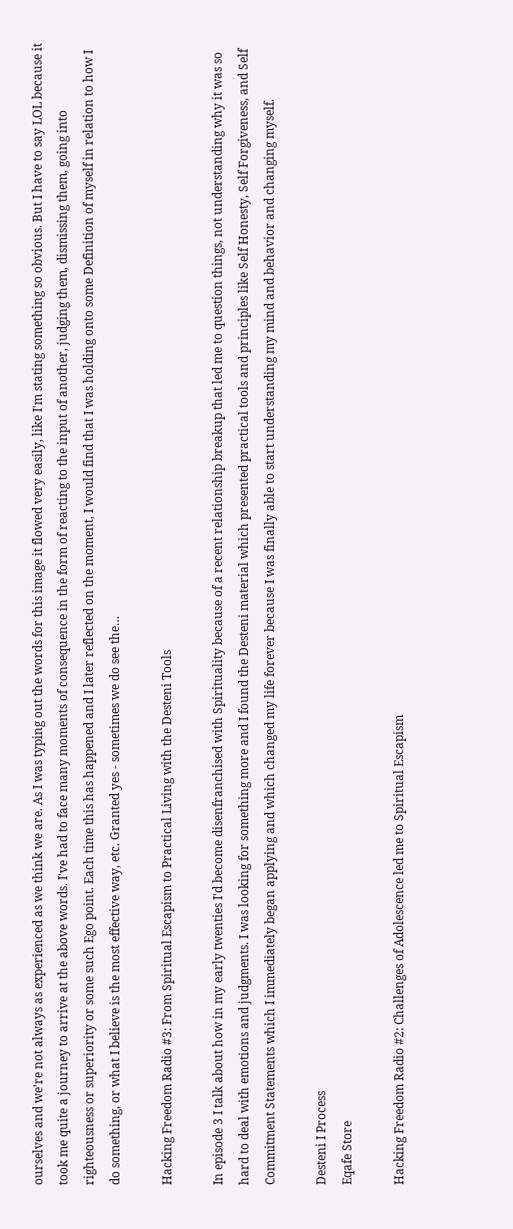ourselves and we’re not always as experienced as we think we are. As I was typing out the words for this image it flowed very easily, like I'm stating something so obvious. But I have to say LOL because it took me quite a journey to arrive at the above words. I've had to face many moments of consequence in the form of reacting to the input of another, judging them, dismissing them, going into righteousness or superiority or some such Ego point. Each time this has happened and I later reflected on the moment, I would find that I was holding onto some Definition of myself in relation to how I do something, or what I believe is the most effective way, etc. Granted yes - sometimes we do see the…

Hacking Freedom Radio #3: From Spiritual Escapism to Practical Living with the Desteni Tools

In episode 3 I talk about how in my early twenties I'd become disenfranchised with Spirituality because of a recent relationship breakup that led me to question things, not understanding why it was so hard to deal with emotions and judgments. I was looking for something more and I found the Desteni material which presented practical tools and principles like Self Honesty, Self Forgiveness, and Self Commitment Statements which I immediately began applying and which changed my life forever because I was finally able to start understanding my mind and behavior and changing myself.

Desteni I Process
Eqafe Store

Hacking Freedom Radio #2: Challenges of Adolescence led me to Spiritual Escapism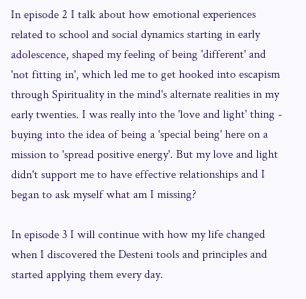In episode 2 I talk about how emotional experiences related to school and social dynamics starting in early adolescence, shaped my feeling of being 'different' and 'not fitting in', which led me to get hooked into escapism through Spirituality in the mind's alternate realities in my early twenties. I was really into the 'love and light' thing - buying into the idea of being a 'special being' here on a mission to 'spread positive energy'. But my love and light didn't support me to have effective relationships and I began to ask myself what am I missing?

In episode 3 I will continue with how my life changed when I discovered the Desteni tools and principles and started applying them every day.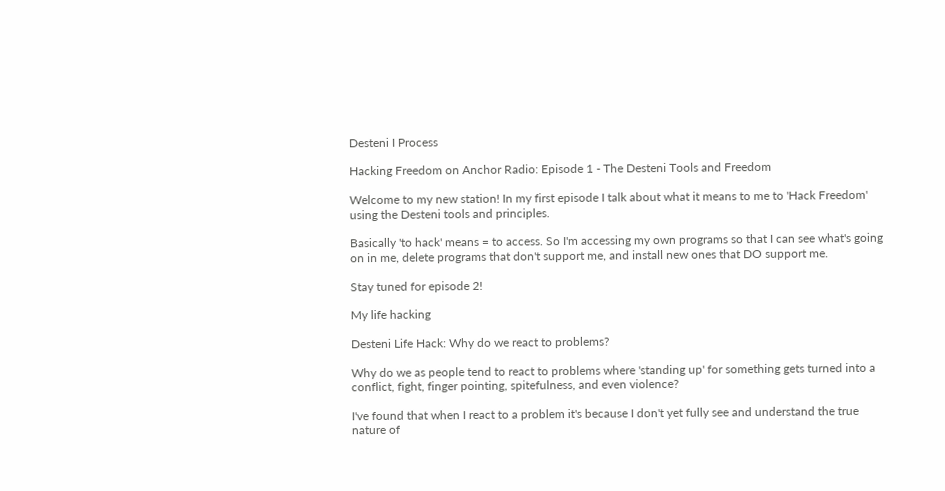Desteni I Process

Hacking Freedom on Anchor Radio: Episode 1 - The Desteni Tools and Freedom

Welcome to my new station! In my first episode I talk about what it means to me to 'Hack Freedom' using the Desteni tools and principles.

Basically 'to hack' means = to access. So I'm accessing my own programs so that I can see what's going on in me, delete programs that don't support me, and install new ones that DO support me.

Stay tuned for episode 2!

My life hacking

Desteni Life Hack: Why do we react to problems?

Why do we as people tend to react to problems where 'standing up' for something gets turned into a conflict, fight, finger pointing, spitefulness, and even violence?

I've found that when I react to a problem it's because I don't yet fully see and understand the true nature of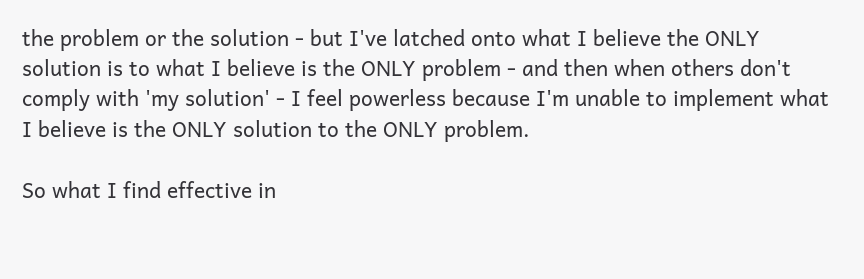the problem or the solution - but I've latched onto what I believe the ONLY solution is to what I believe is the ONLY problem - and then when others don't comply with 'my solution' - I feel powerless because I'm unable to implement what I believe is the ONLY solution to the ONLY problem.

So what I find effective in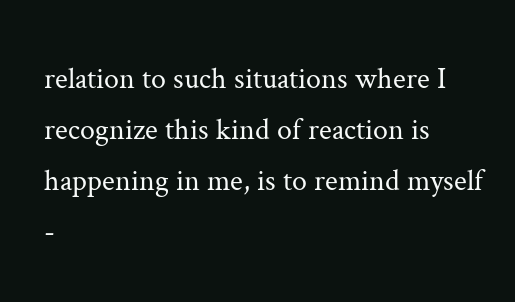relation to such situations where I recognize this kind of reaction is happening in me, is to remind myself -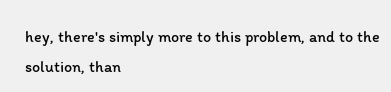hey, there's simply more to this problem, and to the solution, than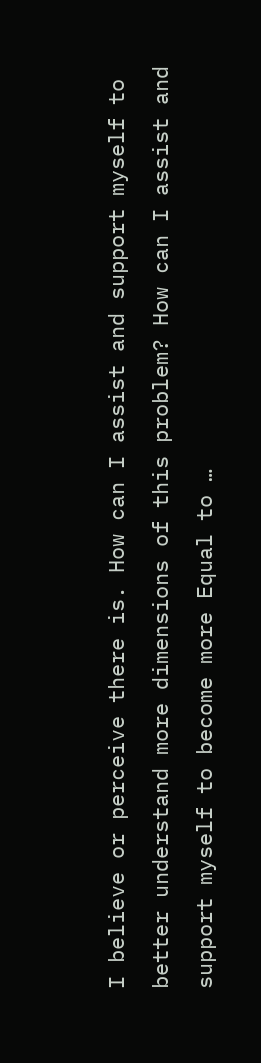I believe or perceive there is. How can I assist and support myself to better understand more dimensions of this problem? How can I assist and support myself to become more Equal to …